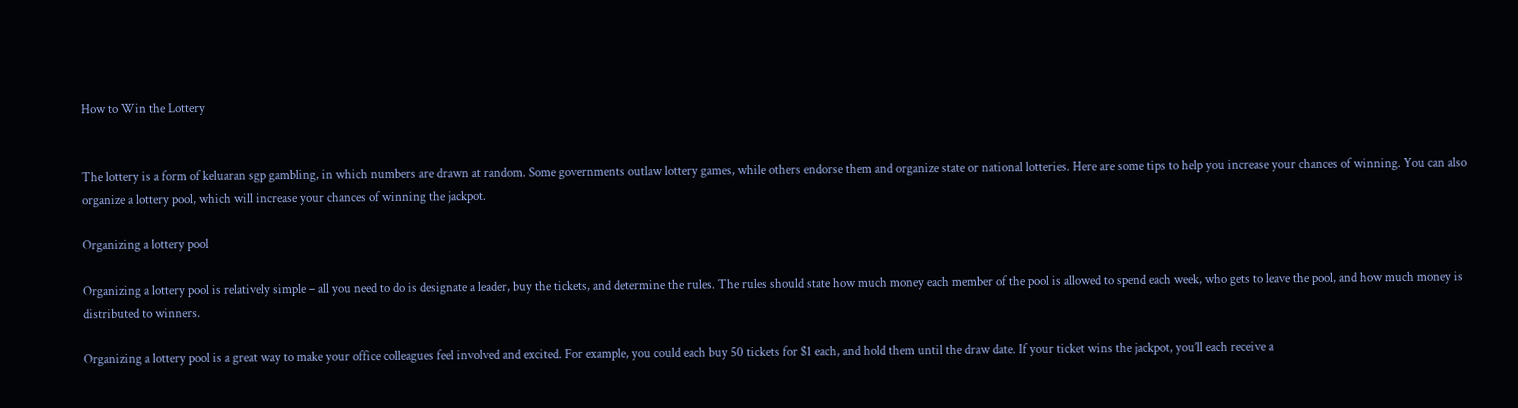How to Win the Lottery


The lottery is a form of keluaran sgp gambling, in which numbers are drawn at random. Some governments outlaw lottery games, while others endorse them and organize state or national lotteries. Here are some tips to help you increase your chances of winning. You can also organize a lottery pool, which will increase your chances of winning the jackpot.

Organizing a lottery pool

Organizing a lottery pool is relatively simple – all you need to do is designate a leader, buy the tickets, and determine the rules. The rules should state how much money each member of the pool is allowed to spend each week, who gets to leave the pool, and how much money is distributed to winners.

Organizing a lottery pool is a great way to make your office colleagues feel involved and excited. For example, you could each buy 50 tickets for $1 each, and hold them until the draw date. If your ticket wins the jackpot, you’ll each receive a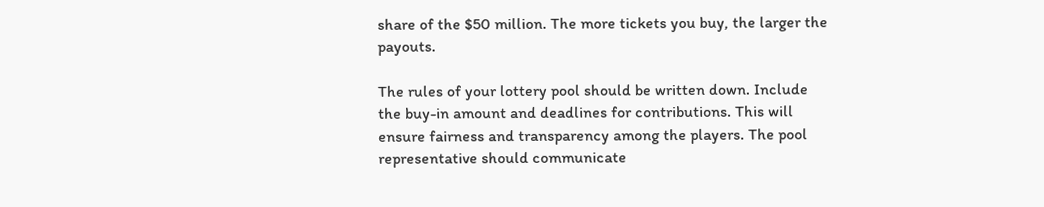share of the $50 million. The more tickets you buy, the larger the payouts.

The rules of your lottery pool should be written down. Include the buy-in amount and deadlines for contributions. This will ensure fairness and transparency among the players. The pool representative should communicate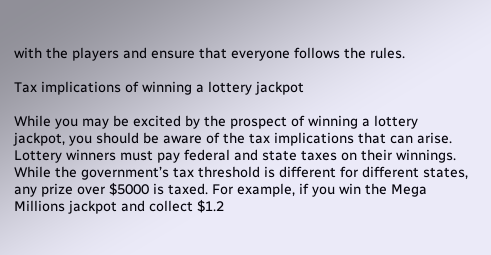with the players and ensure that everyone follows the rules.

Tax implications of winning a lottery jackpot

While you may be excited by the prospect of winning a lottery jackpot, you should be aware of the tax implications that can arise. Lottery winners must pay federal and state taxes on their winnings. While the government’s tax threshold is different for different states, any prize over $5000 is taxed. For example, if you win the Mega Millions jackpot and collect $1.2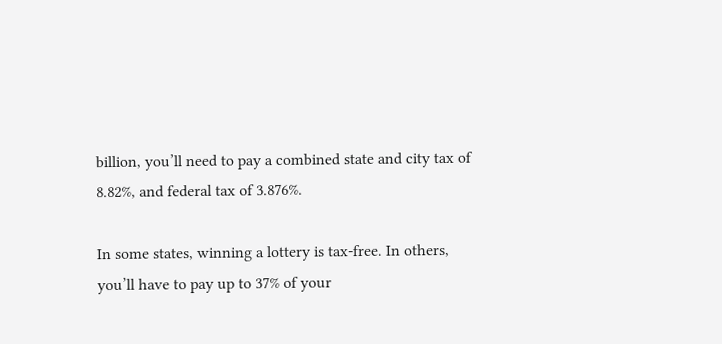billion, you’ll need to pay a combined state and city tax of 8.82%, and federal tax of 3.876%.

In some states, winning a lottery is tax-free. In others, you’ll have to pay up to 37% of your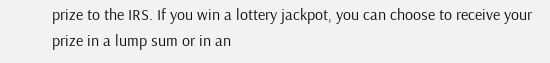prize to the IRS. If you win a lottery jackpot, you can choose to receive your prize in a lump sum or in an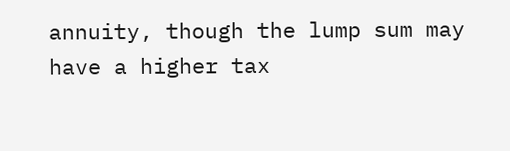annuity, though the lump sum may have a higher tax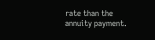rate than the annuity payment.